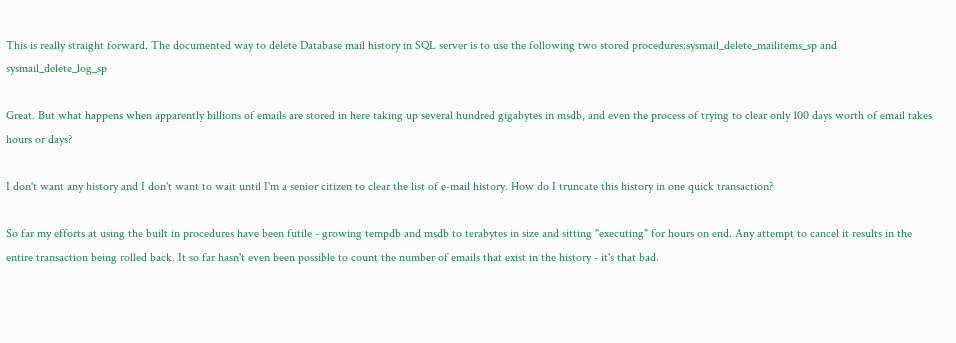This is really straight forward. The documented way to delete Database mail history in SQL server is to use the following two stored procedures:sysmail_delete_mailitems_sp and sysmail_delete_log_sp

Great. But what happens when apparently billions of emails are stored in here taking up several hundred gigabytes in msdb, and even the process of trying to clear only 100 days worth of email takes hours or days?

I don't want any history and I don't want to wait until I'm a senior citizen to clear the list of e-mail history. How do I truncate this history in one quick transaction?

So far my efforts at using the built in procedures have been futile - growing tempdb and msdb to terabytes in size and sitting "executing" for hours on end. Any attempt to cancel it results in the entire transaction being rolled back. It so far hasn't even been possible to count the number of emails that exist in the history - it's that bad.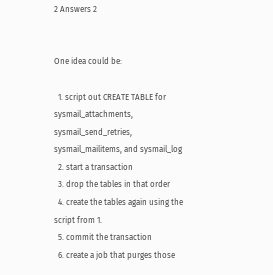2 Answers 2


One idea could be:

  1. script out CREATE TABLE for sysmail_attachments, sysmail_send_retries, sysmail_mailitems, and sysmail_log
  2. start a transaction
  3. drop the tables in that order
  4. create the tables again using the script from 1.
  5. commit the transaction
  6. create a job that purges those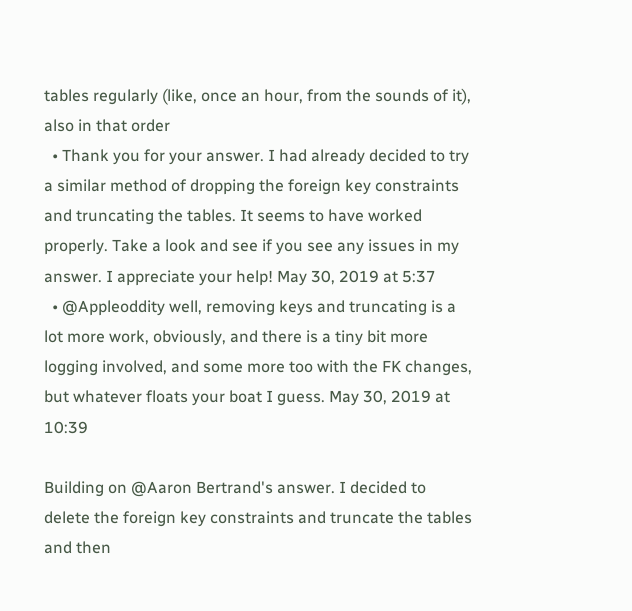tables regularly (like, once an hour, from the sounds of it), also in that order
  • Thank you for your answer. I had already decided to try a similar method of dropping the foreign key constraints and truncating the tables. It seems to have worked properly. Take a look and see if you see any issues in my answer. I appreciate your help! May 30, 2019 at 5:37
  • @Appleoddity well, removing keys and truncating is a lot more work, obviously, and there is a tiny bit more logging involved, and some more too with the FK changes, but whatever floats your boat I guess. May 30, 2019 at 10:39

Building on @Aaron Bertrand's answer. I decided to delete the foreign key constraints and truncate the tables and then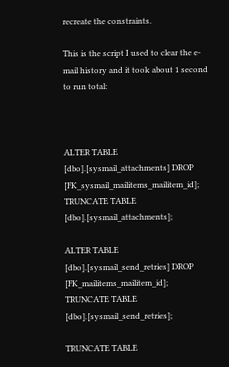recreate the constraints.

This is the script I used to clear the e-mail history and it took about 1 second to run total:



ALTER TABLE [dbo].[sysmail_attachments] DROP [FK_sysmail_mailitems_mailitem_id];
TRUNCATE TABLE [dbo].[sysmail_attachments];

ALTER TABLE [dbo].[sysmail_send_retries] DROP [FK_mailitems_mailitem_id];
TRUNCATE TABLE [dbo].[sysmail_send_retries];

TRUNCATE TABLE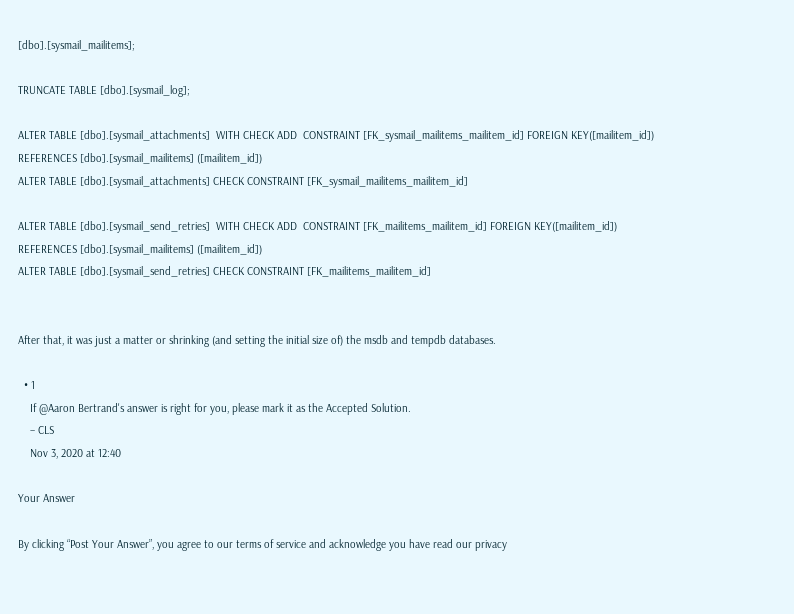[dbo].[sysmail_mailitems];

TRUNCATE TABLE [dbo].[sysmail_log];

ALTER TABLE [dbo].[sysmail_attachments]  WITH CHECK ADD  CONSTRAINT [FK_sysmail_mailitems_mailitem_id] FOREIGN KEY([mailitem_id])
REFERENCES [dbo].[sysmail_mailitems] ([mailitem_id])
ALTER TABLE [dbo].[sysmail_attachments] CHECK CONSTRAINT [FK_sysmail_mailitems_mailitem_id]

ALTER TABLE [dbo].[sysmail_send_retries]  WITH CHECK ADD  CONSTRAINT [FK_mailitems_mailitem_id] FOREIGN KEY([mailitem_id])
REFERENCES [dbo].[sysmail_mailitems] ([mailitem_id])
ALTER TABLE [dbo].[sysmail_send_retries] CHECK CONSTRAINT [FK_mailitems_mailitem_id]


After that, it was just a matter or shrinking (and setting the initial size of) the msdb and tempdb databases.

  • 1
    If @Aaron Bertrand's answer is right for you, please mark it as the Accepted Solution.
    – CLS
    Nov 3, 2020 at 12:40

Your Answer

By clicking “Post Your Answer”, you agree to our terms of service and acknowledge you have read our privacy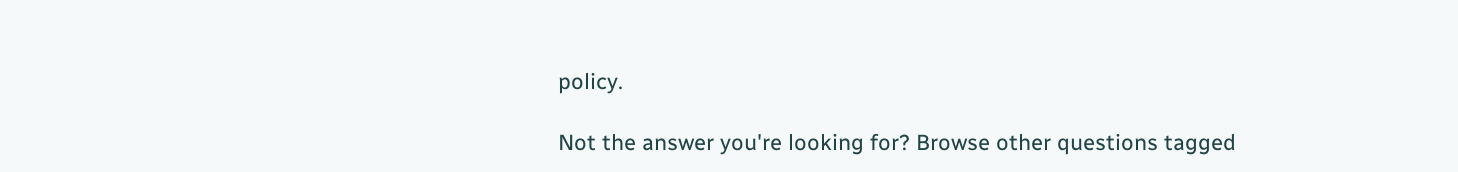policy.

Not the answer you're looking for? Browse other questions tagged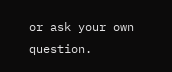or ask your own question.